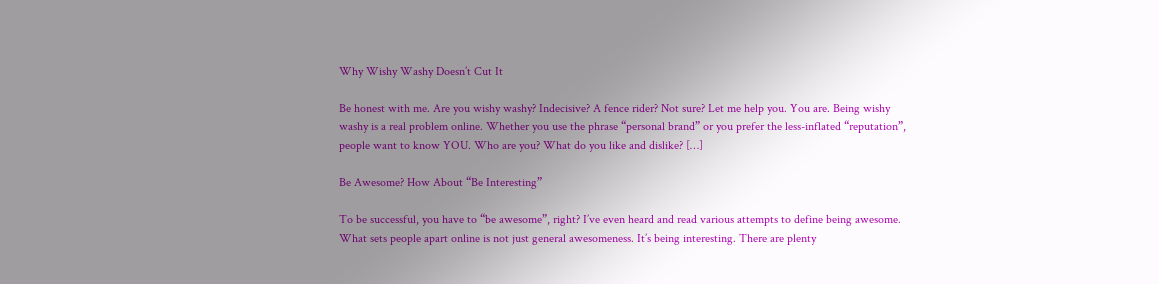Why Wishy Washy Doesn’t Cut It

Be honest with me. Are you wishy washy? Indecisive? A fence rider? Not sure? Let me help you. You are. Being wishy washy is a real problem online. Whether you use the phrase “personal brand” or you prefer the less-inflated “reputation”, people want to know YOU. Who are you? What do you like and dislike? […]

Be Awesome? How About “Be Interesting”

To be successful, you have to “be awesome”, right? I’ve even heard and read various attempts to define being awesome. What sets people apart online is not just general awesomeness. It’s being interesting. There are plenty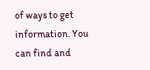of ways to get information. You can find and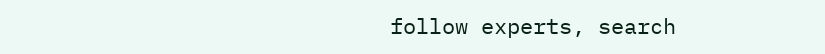follow experts, search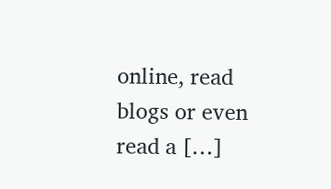online, read blogs or even read a […]